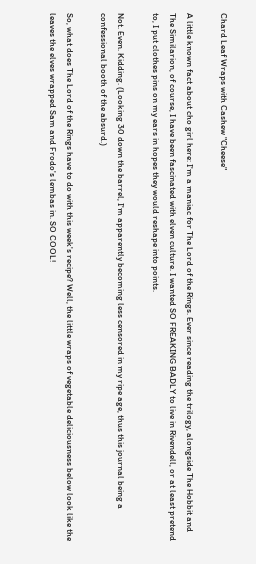Chard Leaf Wraps with Cashew "Cheese"

A little known fact about cho girl here: I'm a maniac for The Lord of the Rings. Ever since reading the trilogy, alongside The Hobbit and The Similarion, of course, I have been fascinated with elven culture. I wanted SO FREAKING BADLY to live in Rivendell, or at least pretend to, I put clothes pins on my ears in hopes they would reshape into points.

Not. Even. Kidding. (Looking 30 down the barrel, I'm apparently becoming less censored in my ripe age, thus this journal being a confessional booth of the absurd.)

So, what does The Lord of the Rings have to do with this week's recipe? Well, the little wraps of vegetable deliciousness below look like the leaves the elves wrapped Sam and Frodo's lembas in. SO COOL!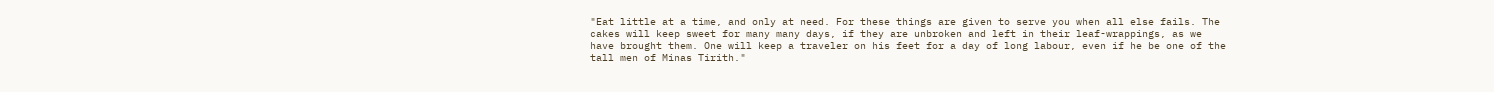"Eat little at a time, and only at need. For these things are given to serve you when all else fails. The cakes will keep sweet for many many days, if they are unbroken and left in their leaf-wrappings, as we have brought them. One will keep a traveler on his feet for a day of long labour, even if he be one of the tall men of Minas Tirith."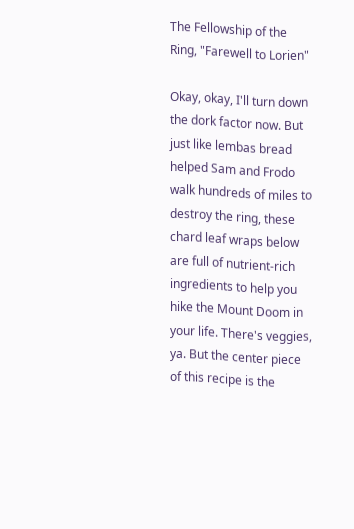The Fellowship of the Ring, "Farewell to Lorien"

Okay, okay, I'll turn down the dork factor now. But just like lembas bread helped Sam and Frodo walk hundreds of miles to destroy the ring, these chard leaf wraps below are full of nutrient-rich ingredients to help you hike the Mount Doom in your life. There's veggies, ya. But the center piece of this recipe is the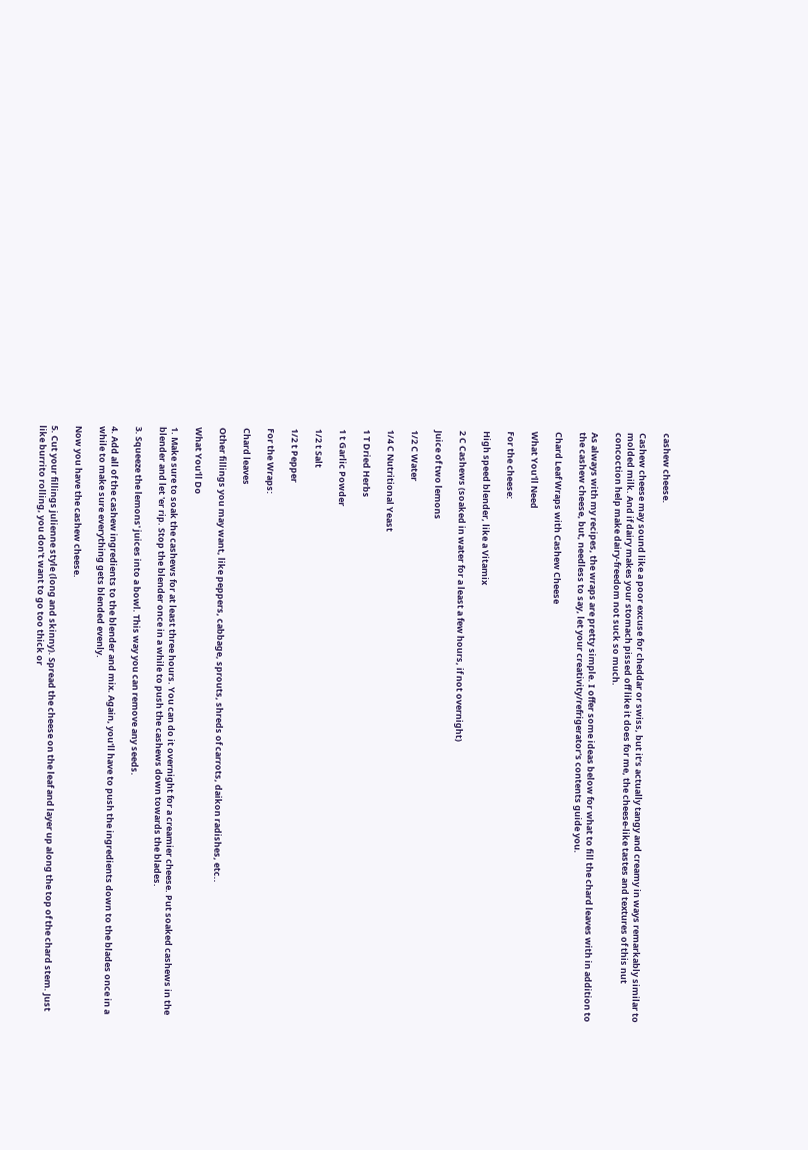cashew cheese.

Cashew cheese may sound like a poor excuse for cheddar or swiss, but it’s actually tangy and creamy in ways remarkably similar to molded milk. And if dairy makes your stomach pissed off like it does for me, the cheese-like tastes and textures of this nut concoction help make dairy-freedom not suck so much.

As always with my recipes, the wraps are pretty simple. I offer some ideas below for what to fill the chard leaves with in addition to the cashew cheese, but, needless to say, let your creativity/refrigerator's contents guide you.

Chard Leaf Wraps with Cashew Cheese

What You'll Need

For the cheese:

High speed blender, like a Vitamix

2 C Cashews (soaked in water for a least a few hours, if not overnight)

Juice of two lemons

1/2 C Water

1/4 C Nutritional Yeast

1 T Dried Herbs

1 t Garlic Powder

1/2 t Salt

1/2 t Pepper

For the Wraps:

Chard leaves

Other fillings you may want, like peppers, cabbage, sprouts, shreds of carrots, daikon radishes, etc..

What You'll Do

1. Make sure to soak the cashews for at least three hours. You can do it overnight for a creamier cheese. Put soaked cashews in the blender and let 'er rip. Stop the blender once in a while to push the cashews down towards the blades.

3. Squeeze the lemons' juices into a bowl. This way you can remove any seeds.

4. Add all of the cashew ingredients to the blender and mix. Again, you'll have to push the ingredients down to the blades once in a while to make sure everything gets blended evenly.

Now you have the cashew cheese.

5. Cut your fillings julienne style (long and skinny). Spread the cheese on the leaf and layer up along the top of the chard stem. Just like burrito rolling, you don't want to go too thick or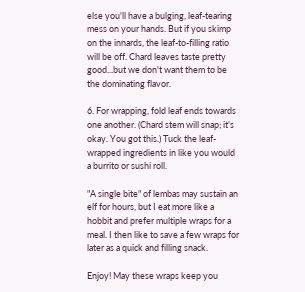else you'll have a bulging, leaf-tearing mess on your hands. But if you skimp on the innards, the leaf-to-filling ratio will be off. Chard leaves taste pretty good...but we don't want them to be the dominating flavor.

6. For wrapping, fold leaf ends towards one another. (Chard stem will snap; it's okay. You got this.) Tuck the leaf-wrapped ingredients in like you would a burrito or sushi roll.

"A single bite" of lembas may sustain an elf for hours, but I eat more like a hobbit and prefer multiple wraps for a meal. I then like to save a few wraps for later as a quick and filling snack.

Enjoy! May these wraps keep you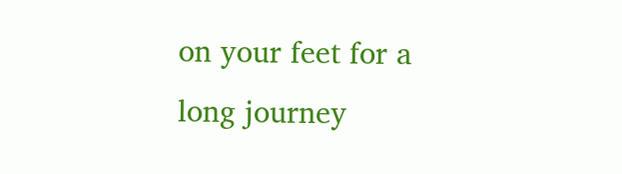on your feet for a long journey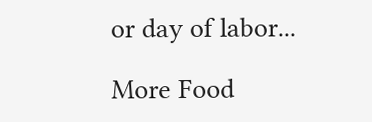or day of labor...

More Food